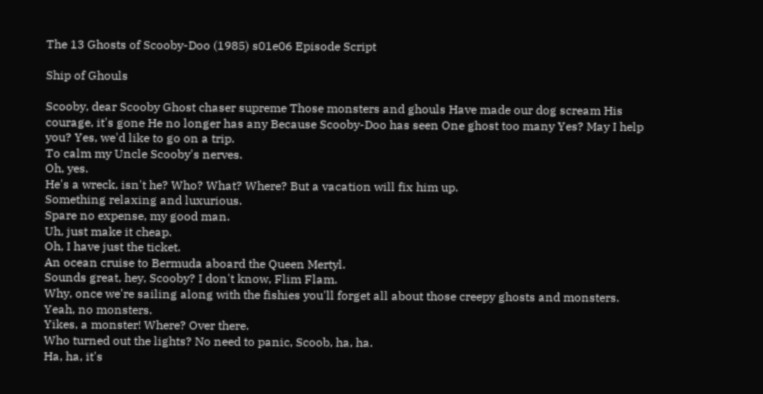The 13 Ghosts of Scooby-Doo (1985) s01e06 Episode Script

Ship of Ghouls

Scooby, dear Scooby Ghost chaser supreme Those monsters and ghouls Have made our dog scream His courage, it's gone He no longer has any Because Scooby-Doo has seen One ghost too many Yes? May I help you? Yes, we'd like to go on a trip.
To calm my Uncle Scooby's nerves.
Oh, yes.
He's a wreck, isn't he? Who? What? Where? But a vacation will fix him up.
Something relaxing and luxurious.
Spare no expense, my good man.
Uh, just make it cheap.
Oh, I have just the ticket.
An ocean cruise to Bermuda aboard the Queen Mertyl.
Sounds great, hey, Scooby? I don't know, Flim Flam.
Why, once we're sailing along with the fishies you'll forget all about those creepy ghosts and monsters.
Yeah, no monsters.
Yikes, a monster! Where? Over there.
Who turned out the lights? No need to panic, Scoob, ha, ha.
Ha, ha, it's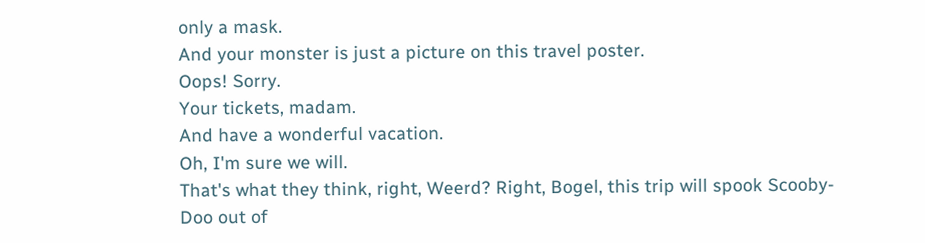only a mask.
And your monster is just a picture on this travel poster.
Oops! Sorry.
Your tickets, madam.
And have a wonderful vacation.
Oh, I'm sure we will.
That's what they think, right, Weerd? Right, Bogel, this trip will spook Scooby-Doo out of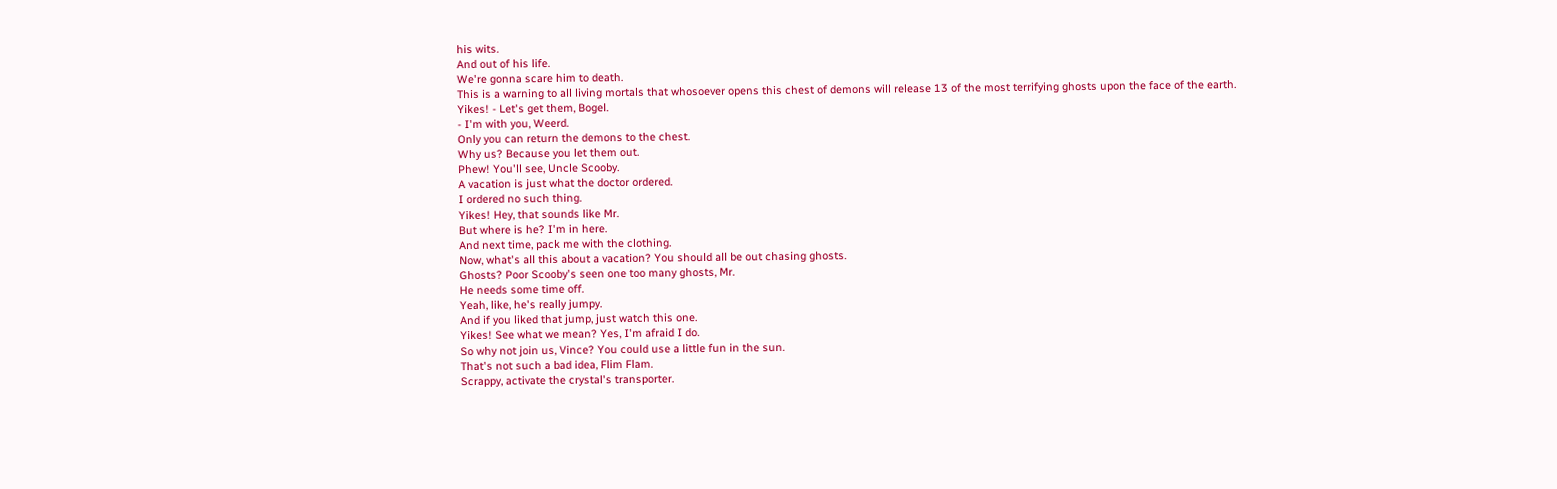his wits.
And out of his life.
We're gonna scare him to death.
This is a warning to all living mortals that whosoever opens this chest of demons will release 13 of the most terrifying ghosts upon the face of the earth.
Yikes! - Let's get them, Bogel.
- I'm with you, Weerd.
Only you can return the demons to the chest.
Why us? Because you let them out.
Phew! You'll see, Uncle Scooby.
A vacation is just what the doctor ordered.
I ordered no such thing.
Yikes! Hey, that sounds like Mr.
But where is he? I'm in here.
And next time, pack me with the clothing.
Now, what's all this about a vacation? You should all be out chasing ghosts.
Ghosts? Poor Scooby's seen one too many ghosts, Mr.
He needs some time off.
Yeah, like, he's really jumpy.
And if you liked that jump, just watch this one.
Yikes! See what we mean? Yes, I'm afraid I do.
So why not join us, Vince? You could use a little fun in the sun.
That's not such a bad idea, Flim Flam.
Scrappy, activate the crystal's transporter.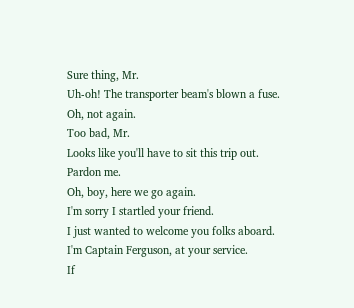Sure thing, Mr.
Uh-oh! The transporter beam's blown a fuse.
Oh, not again.
Too bad, Mr.
Looks like you'll have to sit this trip out.
Pardon me.
Oh, boy, here we go again.
I'm sorry I startled your friend.
I just wanted to welcome you folks aboard.
I'm Captain Ferguson, at your service.
If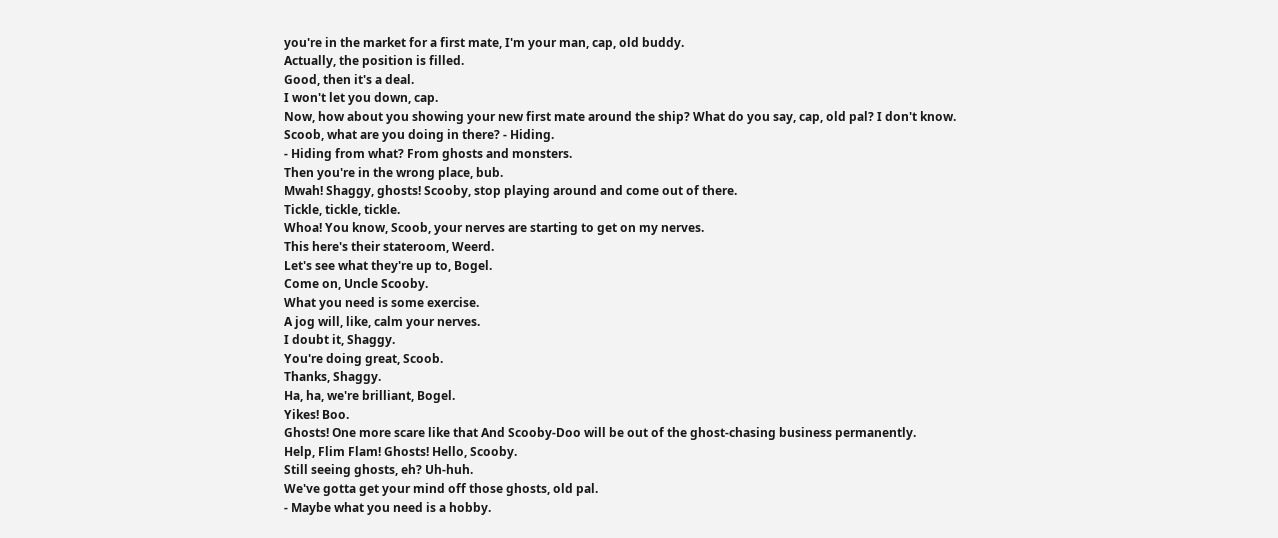you're in the market for a first mate, I'm your man, cap, old buddy.
Actually, the position is filled.
Good, then it's a deal.
I won't let you down, cap.
Now, how about you showing your new first mate around the ship? What do you say, cap, old pal? I don't know.
Scoob, what are you doing in there? - Hiding.
- Hiding from what? From ghosts and monsters.
Then you're in the wrong place, bub.
Mwah! Shaggy, ghosts! Scooby, stop playing around and come out of there.
Tickle, tickle, tickle.
Whoa! You know, Scoob, your nerves are starting to get on my nerves.
This here's their stateroom, Weerd.
Let's see what they're up to, Bogel.
Come on, Uncle Scooby.
What you need is some exercise.
A jog will, like, calm your nerves.
I doubt it, Shaggy.
You're doing great, Scoob.
Thanks, Shaggy.
Ha, ha, we're brilliant, Bogel.
Yikes! Boo.
Ghosts! One more scare like that And Scooby-Doo will be out of the ghost-chasing business permanently.
Help, Flim Flam! Ghosts! Hello, Scooby.
Still seeing ghosts, eh? Uh-huh.
We've gotta get your mind off those ghosts, old pal.
- Maybe what you need is a hobby.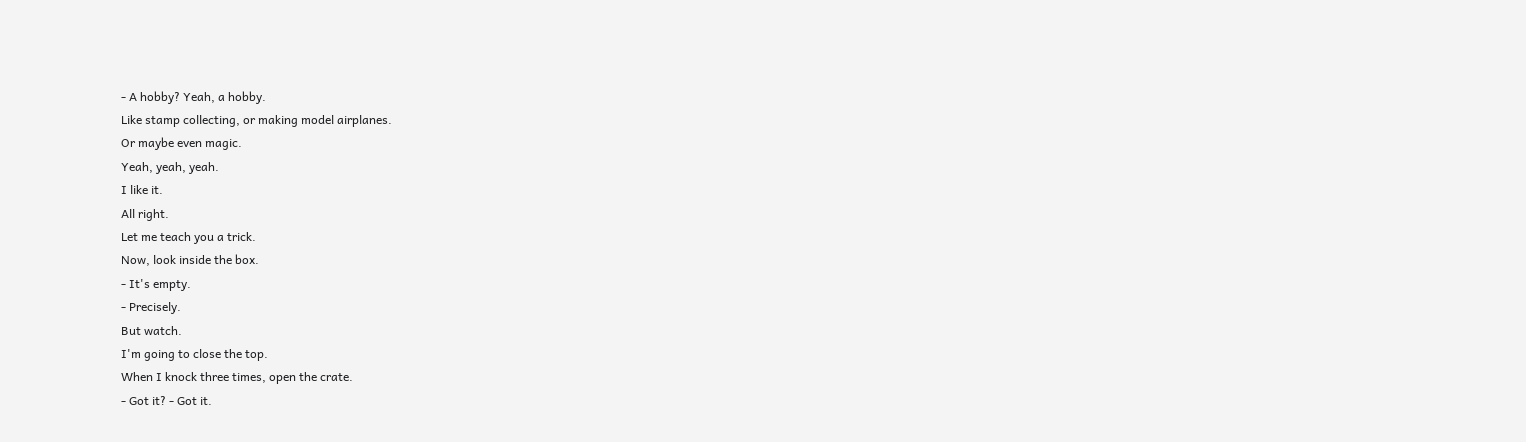- A hobby? Yeah, a hobby.
Like stamp collecting, or making model airplanes.
Or maybe even magic.
Yeah, yeah, yeah.
I like it.
All right.
Let me teach you a trick.
Now, look inside the box.
- It's empty.
- Precisely.
But watch.
I'm going to close the top.
When I knock three times, open the crate.
- Got it? - Got it.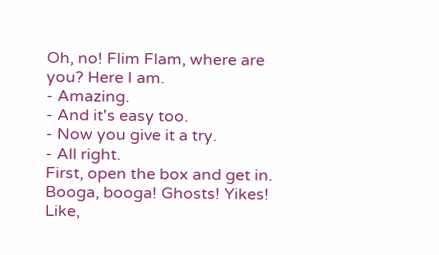Oh, no! Flim Flam, where are you? Here I am.
- Amazing.
- And it's easy too.
- Now you give it a try.
- All right.
First, open the box and get in.
Booga, booga! Ghosts! Yikes! Like,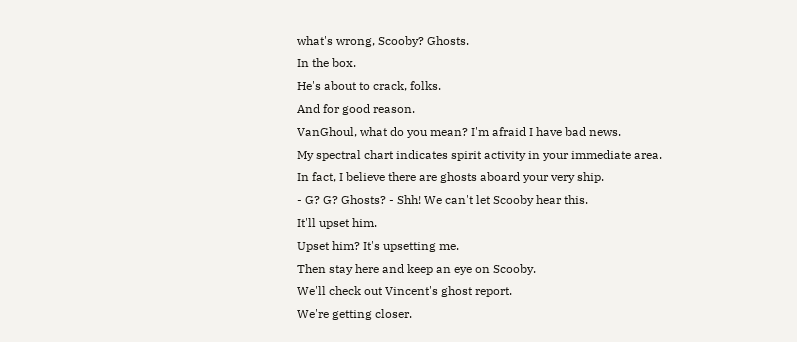what's wrong, Scooby? Ghosts.
In the box.
He's about to crack, folks.
And for good reason.
VanGhoul, what do you mean? I'm afraid I have bad news.
My spectral chart indicates spirit activity in your immediate area.
In fact, I believe there are ghosts aboard your very ship.
- G? G? Ghosts? - Shh! We can't let Scooby hear this.
It'll upset him.
Upset him? It's upsetting me.
Then stay here and keep an eye on Scooby.
We'll check out Vincent's ghost report.
We're getting closer.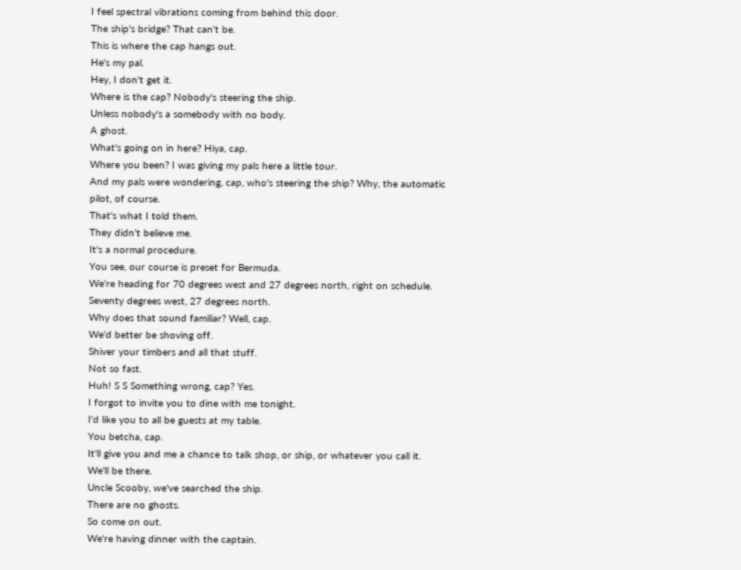I feel spectral vibrations coming from behind this door.
The ship's bridge? That can't be.
This is where the cap hangs out.
He's my pal.
Hey, I don't get it.
Where is the cap? Nobody's steering the ship.
Unless nobody's a somebody with no body.
A ghost.
What's going on in here? Hiya, cap.
Where you been? I was giving my pals here a little tour.
And my pals were wondering, cap, who's steering the ship? Why, the automatic pilot, of course.
That's what I told them.
They didn't believe me.
It's a normal procedure.
You see, our course is preset for Bermuda.
We're heading for 70 degrees west and 27 degrees north, right on schedule.
Seventy degrees west, 27 degrees north.
Why does that sound familiar? Well, cap.
We'd better be shoving off.
Shiver your timbers and all that stuff.
Not so fast.
Huh! S S Something wrong, cap? Yes.
I forgot to invite you to dine with me tonight.
I'd like you to all be guests at my table.
You betcha, cap.
It'll give you and me a chance to talk shop, or ship, or whatever you call it.
We'll be there.
Uncle Scooby, we've searched the ship.
There are no ghosts.
So come on out.
We're having dinner with the captain.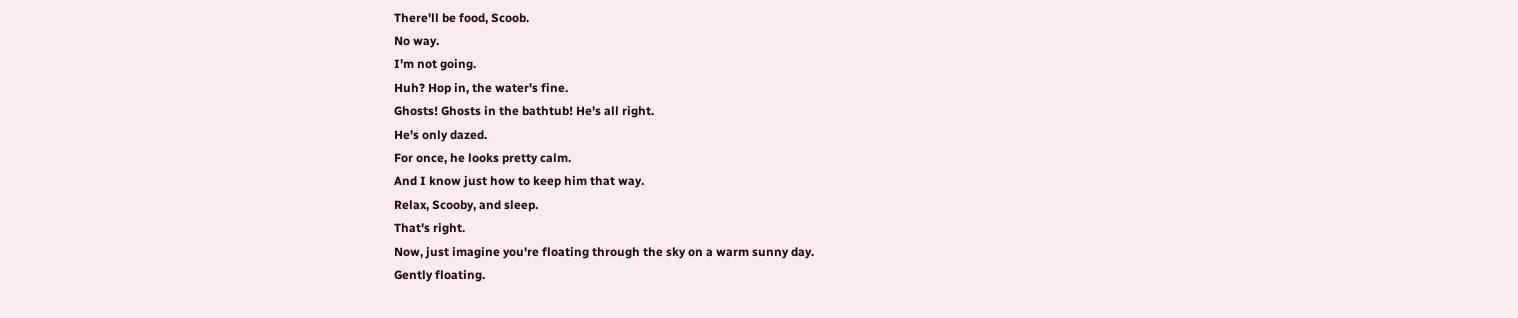There'll be food, Scoob.
No way.
I'm not going.
Huh? Hop in, the water's fine.
Ghosts! Ghosts in the bathtub! He's all right.
He's only dazed.
For once, he looks pretty calm.
And I know just how to keep him that way.
Relax, Scooby, and sleep.
That's right.
Now, just imagine you're floating through the sky on a warm sunny day.
Gently floating.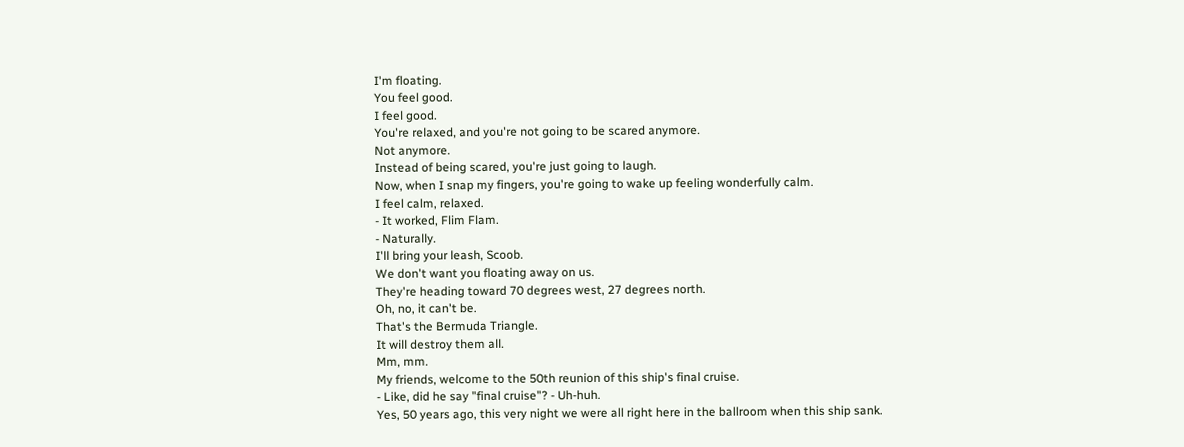I'm floating.
You feel good.
I feel good.
You're relaxed, and you're not going to be scared anymore.
Not anymore.
Instead of being scared, you're just going to laugh.
Now, when I snap my fingers, you're going to wake up feeling wonderfully calm.
I feel calm, relaxed.
- It worked, Flim Flam.
- Naturally.
I'll bring your leash, Scoob.
We don't want you floating away on us.
They're heading toward 70 degrees west, 27 degrees north.
Oh, no, it can't be.
That's the Bermuda Triangle.
It will destroy them all.
Mm, mm.
My friends, welcome to the 50th reunion of this ship's final cruise.
- Like, did he say "final cruise"? - Uh-huh.
Yes, 50 years ago, this very night we were all right here in the ballroom when this ship sank.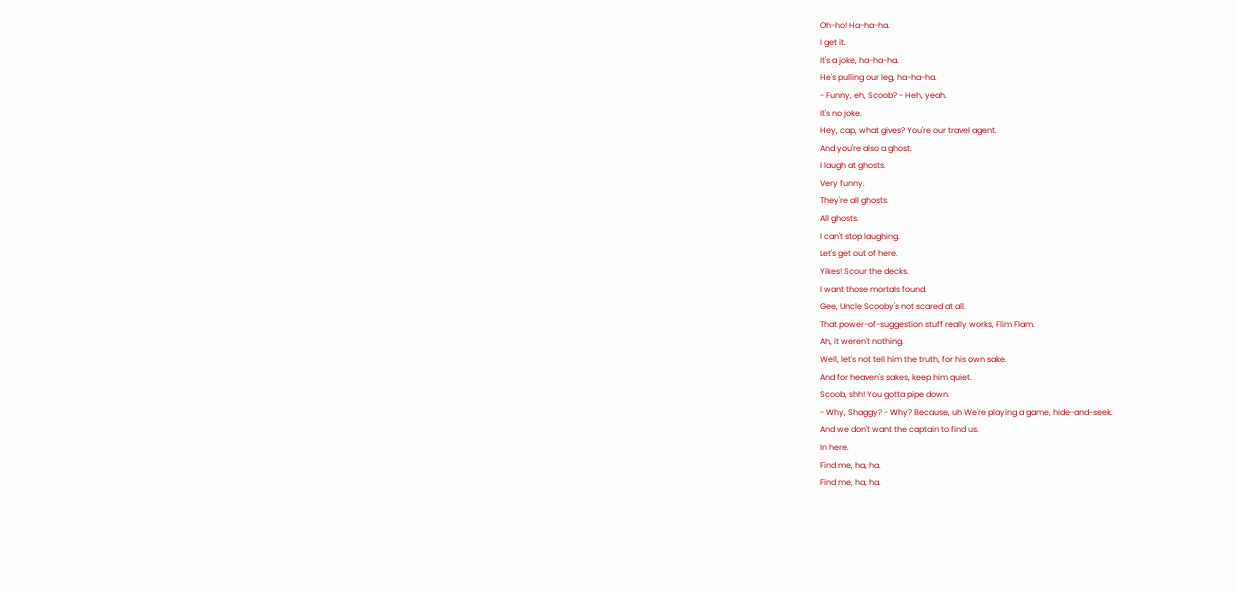Oh-ho! Ha-ha-ha.
I get it.
It's a joke, ha-ha-ha.
He's pulling our leg, ha-ha-ha.
- Funny, eh, Scoob? - Heh, yeah.
It's no joke.
Hey, cap, what gives? You're our travel agent.
And you're also a ghost.
I laugh at ghosts.
Very funny.
They're all ghosts.
All ghosts.
I can't stop laughing.
Let's get out of here.
Yikes! Scour the decks.
I want those mortals found.
Gee, Uncle Scooby's not scared at all.
That power-of-suggestion stuff really works, Flim Flam.
Ah, it weren't nothing.
Well, let's not tell him the truth, for his own sake.
And for heaven's sakes, keep him quiet.
Scoob, shh! You gotta pipe down.
- Why, Shaggy? - Why? Because, uh We're playing a game, hide-and-seek.
And we don't want the captain to find us.
In here.
Find me, ha, ha.
Find me, ha, ha.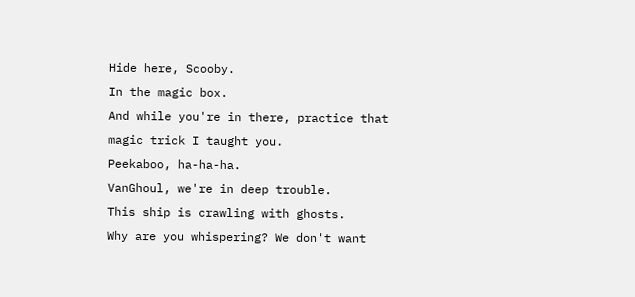Hide here, Scooby.
In the magic box.
And while you're in there, practice that magic trick I taught you.
Peekaboo, ha-ha-ha.
VanGhoul, we're in deep trouble.
This ship is crawling with ghosts.
Why are you whispering? We don't want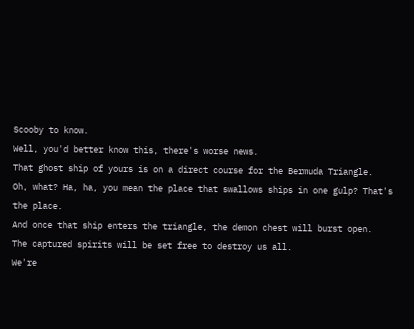Scooby to know.
Well, you'd better know this, there's worse news.
That ghost ship of yours is on a direct course for the Bermuda Triangle.
Oh, what? Ha, ha, you mean the place that swallows ships in one gulp? That's the place.
And once that ship enters the triangle, the demon chest will burst open.
The captured spirits will be set free to destroy us all.
We're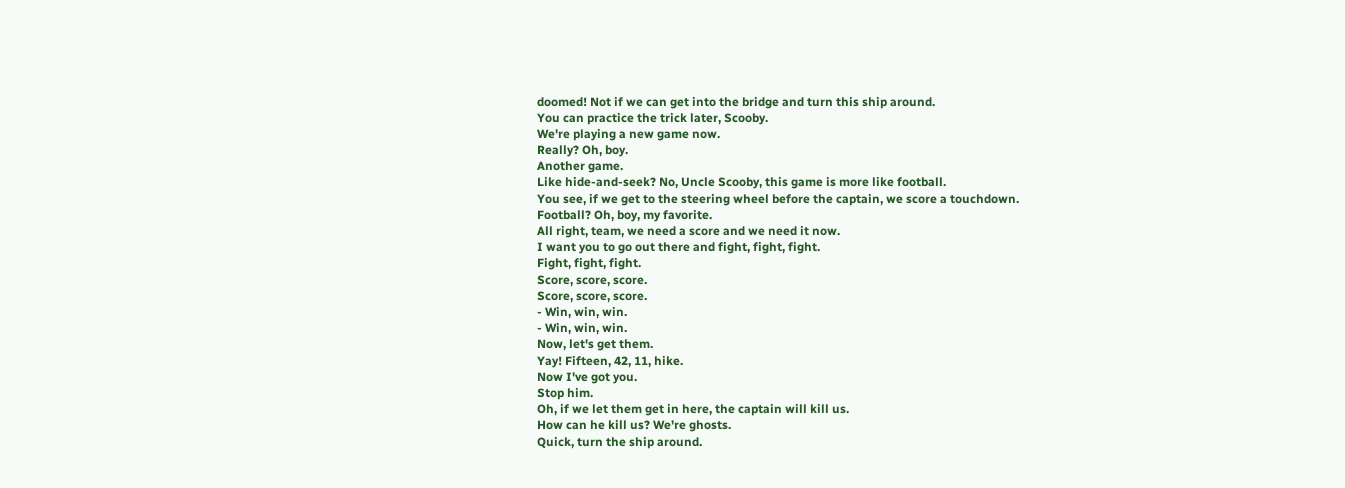doomed! Not if we can get into the bridge and turn this ship around.
You can practice the trick later, Scooby.
We're playing a new game now.
Really? Oh, boy.
Another game.
Like hide-and-seek? No, Uncle Scooby, this game is more like football.
You see, if we get to the steering wheel before the captain, we score a touchdown.
Football? Oh, boy, my favorite.
All right, team, we need a score and we need it now.
I want you to go out there and fight, fight, fight.
Fight, fight, fight.
Score, score, score.
Score, score, score.
- Win, win, win.
- Win, win, win.
Now, let's get them.
Yay! Fifteen, 42, 11, hike.
Now I've got you.
Stop him.
Oh, if we let them get in here, the captain will kill us.
How can he kill us? We're ghosts.
Quick, turn the ship around.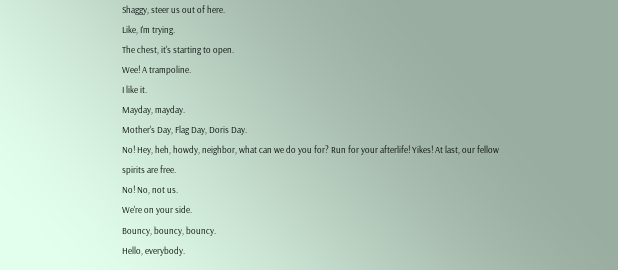Shaggy, steer us out of here.
Like, I'm trying.
The chest, it's starting to open.
Wee! A trampoline.
I like it.
Mayday, mayday.
Mother's Day, Flag Day, Doris Day.
No! Hey, heh, howdy, neighbor, what can we do you for? Run for your afterlife! Yikes! At last, our fellow spirits are free.
No! No, not us.
We're on your side.
Bouncy, bouncy, bouncy.
Hello, everybody.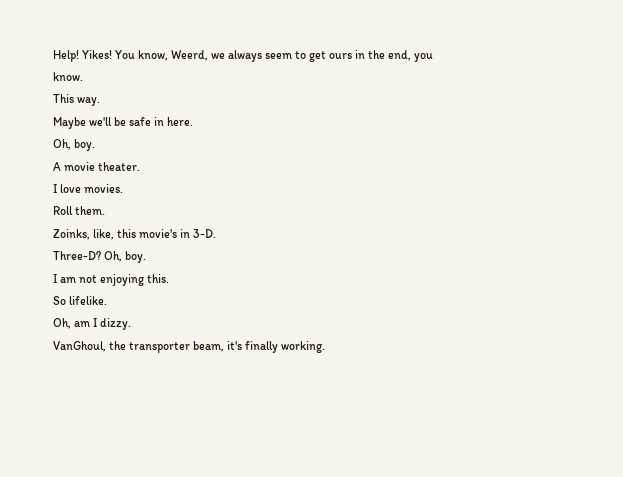Help! Yikes! You know, Weerd, we always seem to get ours in the end, you know.
This way.
Maybe we'll be safe in here.
Oh, boy.
A movie theater.
I love movies.
Roll them.
Zoinks, like, this movie's in 3-D.
Three-D? Oh, boy.
I am not enjoying this.
So lifelike.
Oh, am I dizzy.
VanGhoul, the transporter beam, it's finally working.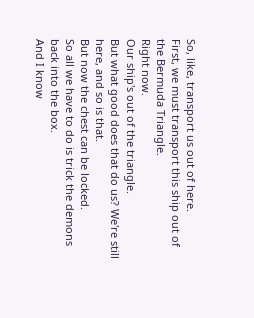So, like, transport us out of here.
First, we must transport this ship out of the Bermuda Triangle.
Right now.
Our ship's out of the triangle.
But what good does that do us? We're still here, and so is that.
But now the chest can be locked.
So all we have to do is trick the demons back into the box.
And I know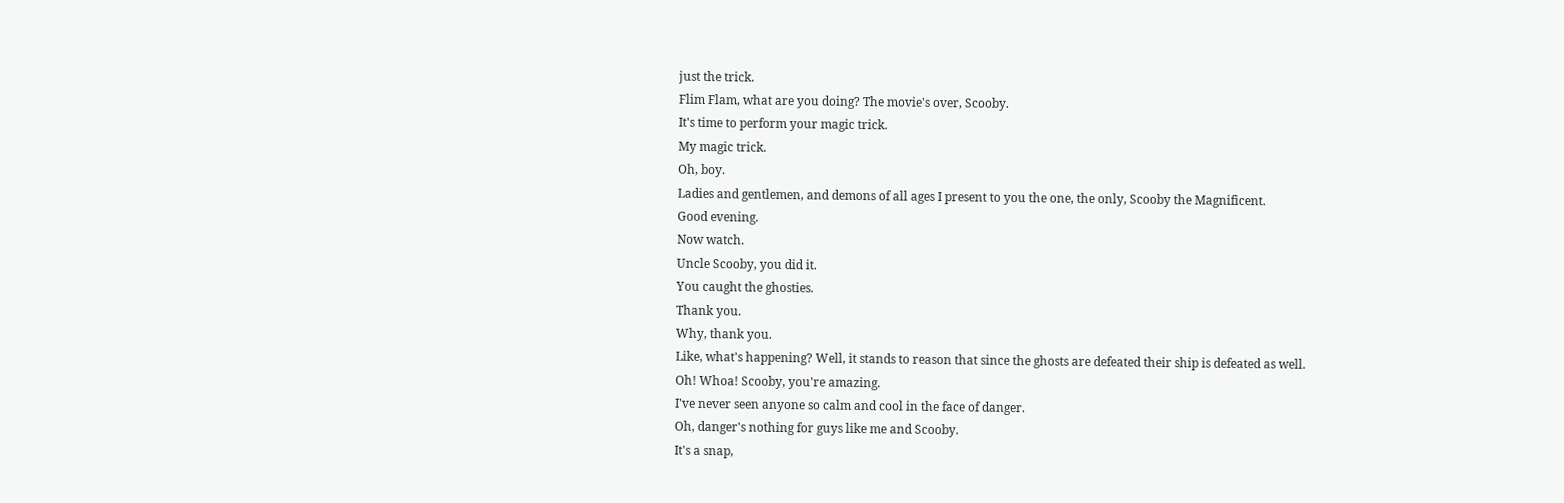just the trick.
Flim Flam, what are you doing? The movie's over, Scooby.
It's time to perform your magic trick.
My magic trick.
Oh, boy.
Ladies and gentlemen, and demons of all ages I present to you the one, the only, Scooby the Magnificent.
Good evening.
Now watch.
Uncle Scooby, you did it.
You caught the ghosties.
Thank you.
Why, thank you.
Like, what's happening? Well, it stands to reason that since the ghosts are defeated their ship is defeated as well.
Oh! Whoa! Scooby, you're amazing.
I've never seen anyone so calm and cool in the face of danger.
Oh, danger's nothing for guys like me and Scooby.
It's a snap,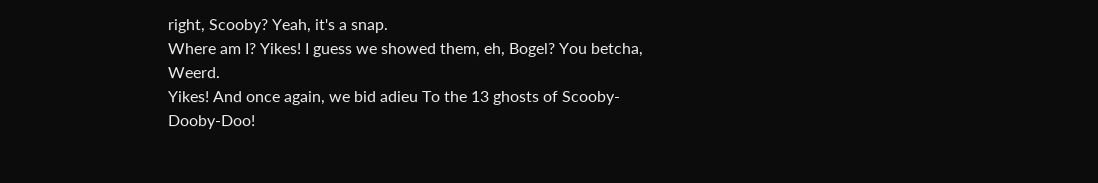right, Scooby? Yeah, it's a snap.
Where am I? Yikes! I guess we showed them, eh, Bogel? You betcha, Weerd.
Yikes! And once again, we bid adieu To the 13 ghosts of Scooby-Dooby-Doo!